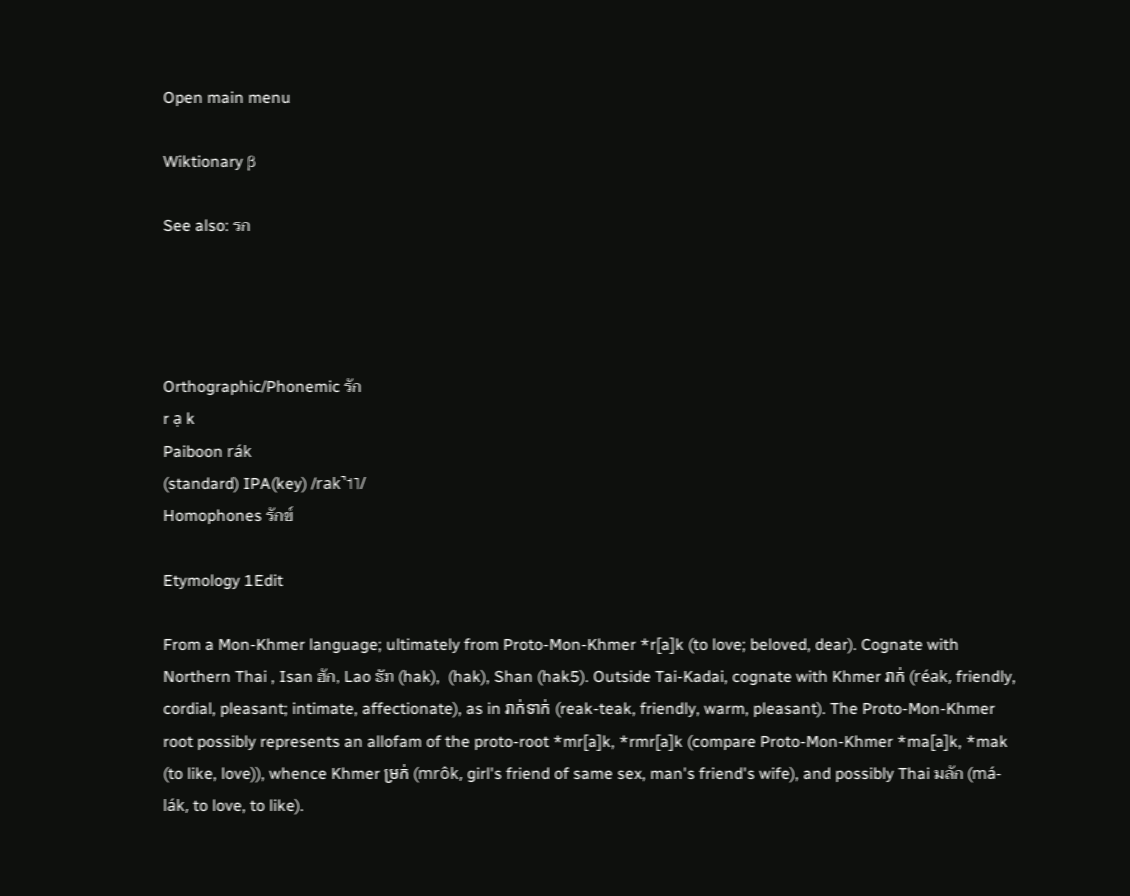Open main menu

Wiktionary β

See also: รก




Orthographic/Phonemic รัก
r ạ k
Paiboon rák
(standard) IPA(key) /rak̚˦˥/
Homophones รักข์

Etymology 1Edit

From a Mon-Khmer language; ultimately from Proto-Mon-Khmer *r[a]k (to love; beloved, dear). Cognate with Northern Thai , Isan ฮัก, Lao ຮັກ (hak),  (hak), Shan (hak5). Outside Tai-Kadai, cognate with Khmer រាក់ (réak, friendly, cordial, pleasant; intimate, affectionate), as in រាក់ទាក់ (reak-teak, friendly, warm, pleasant). The Proto-Mon-Khmer root possibly represents an allofam of the proto-root *mr[a]k, *rmr[a]k (compare Proto-Mon-Khmer *ma[a]k, *mak (to like, love)), whence Khmer ម្រក់ (mrôk, girl's friend of same sex, man's friend's wife), and possibly Thai มลัก (má-lák, to love, to like).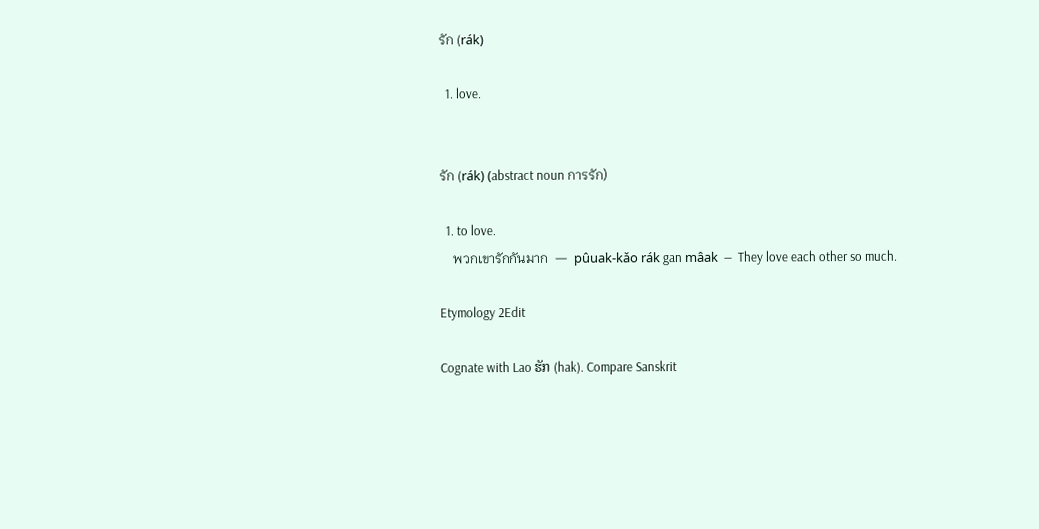รัก (rák)

  1. love.


รัก (rák) (abstract noun การรัก)

  1. to love.
    พวกเขารักกันมาก  ―  pûuak-kǎo rák gan mâak  ―  They love each other so much.

Etymology 2Edit

Cognate with Lao ຮັກ (hak). Compare Sanskrit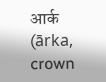आर्क (ārka, crown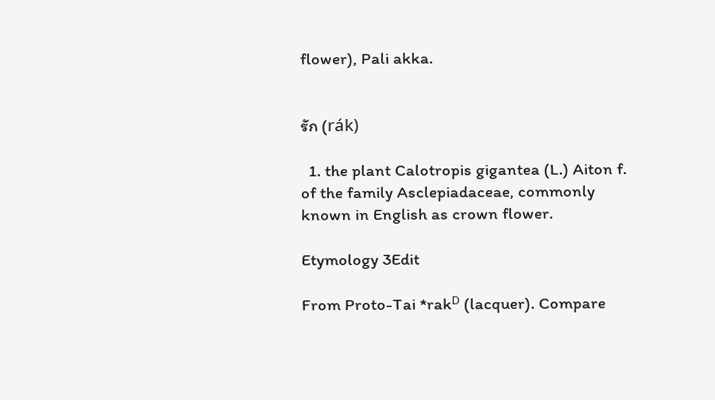flower), Pali akka.


รัก (rák)

  1. the plant Calotropis gigantea (L.) Aiton f. of the family Asclepiadaceae, commonly known in English as crown flower.

Etymology 3Edit

From Proto-Tai *rakᴰ (lacquer). Compare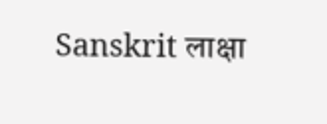Sanskrit लाक्षा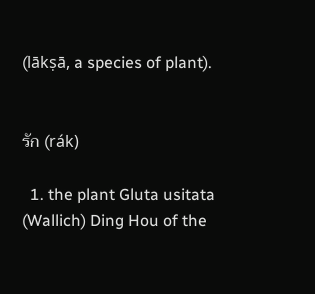(lākṣā, a species of plant).


รัก (rák)

  1. the plant Gluta usitata (Wallich) Ding Hou of the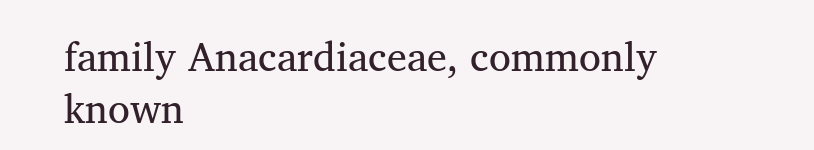family Anacardiaceae, commonly known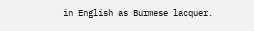in English as Burmese lacquer.